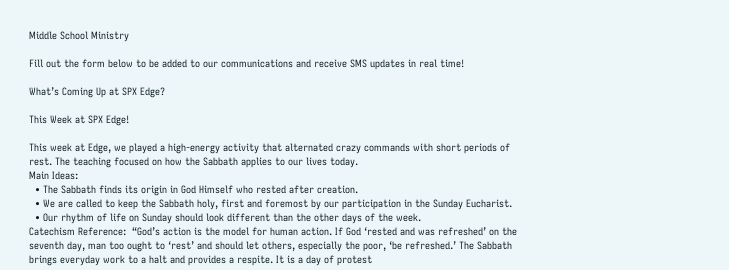Middle School Ministry

Fill out the form below to be added to our communications and receive SMS updates in real time!

What’s Coming Up at SPX Edge?

This Week at SPX Edge!

This week at Edge, we played a high-energy activity that alternated crazy commands with short periods of rest. The teaching focused on how the Sabbath applies to our lives today.
Main Ideas:
  • The Sabbath finds its origin in God Himself who rested after creation.
  • We are called to keep the Sabbath holy, first and foremost by our participation in the Sunday Eucharist.
  • Our rhythm of life on Sunday should look different than the other days of the week.
Catechism Reference:  “God’s action is the model for human action. If God ‘rested and was refreshed’ on the seventh day, man too ought to ‘rest’ and should let others, especially the poor, ‘be refreshed.’ The Sabbath brings everyday work to a halt and provides a respite. It is a day of protest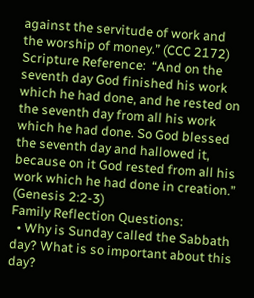against the servitude of work and the worship of money.” (CCC 2172)
Scripture Reference:  “And on the seventh day God finished his work which he had done, and he rested on the seventh day from all his work which he had done. So God blessed the seventh day and hallowed it, because on it God rested from all his work which he had done in creation.” (Genesis 2:2-3)
Family Reflection Questions:
  • Why is Sunday called the Sabbath day? What is so important about this day?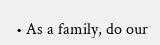• As a family, do our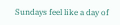Sundays feel like a day of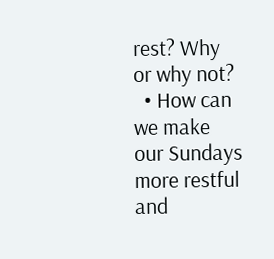rest? Why or why not?
  • How can we make our Sundays more restful and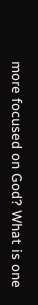more focused on God? What is one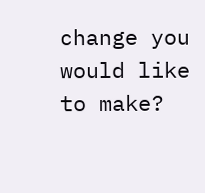change you would like to make?